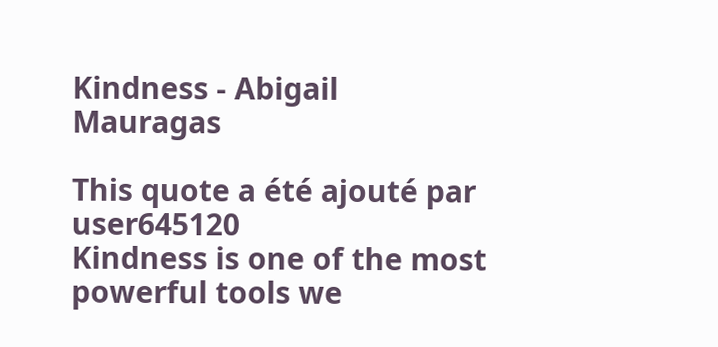Kindness - Abigail Mauragas

This quote a été ajouté par user645120
Kindness is one of the most powerful tools we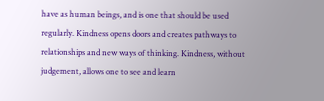have as human beings, and is one that should be used regularly. Kindness opens doors and creates pathways to relationships and new ways of thinking. Kindness, without judgement, allows one to see and learn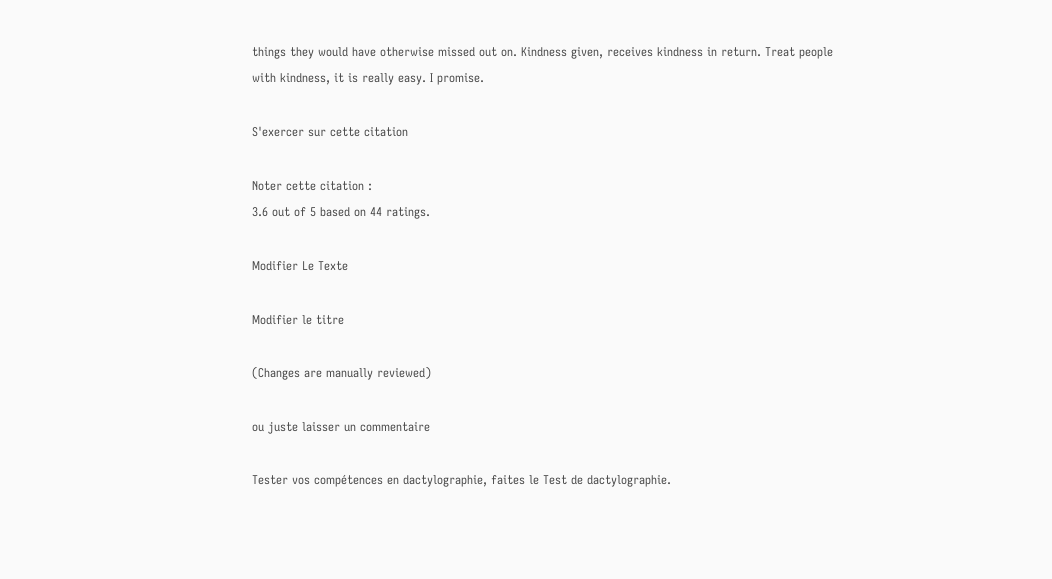things they would have otherwise missed out on. Kindness given, receives kindness in return. Treat people with kindness, it is really easy. I promise.

S'exercer sur cette citation

Noter cette citation :
3.6 out of 5 based on 44 ratings.

Modifier Le Texte

Modifier le titre

(Changes are manually reviewed)

ou juste laisser un commentaire

Tester vos compétences en dactylographie, faites le Test de dactylographie.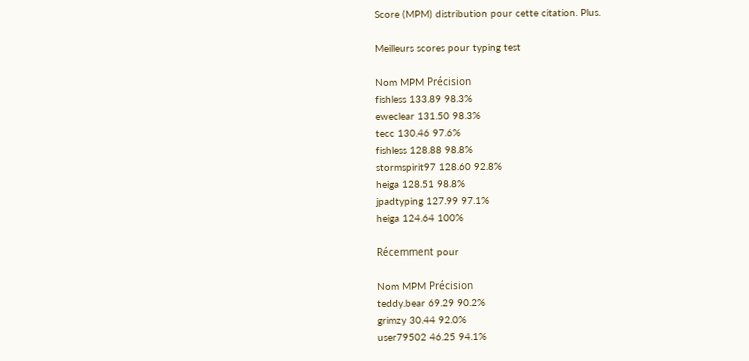Score (MPM) distribution pour cette citation. Plus.

Meilleurs scores pour typing test

Nom MPM Précision
fishless 133.89 98.3%
eweclear 131.50 98.3%
tecc 130.46 97.6%
fishless 128.88 98.8%
stormspirit97 128.60 92.8%
heiga 128.51 98.8%
jpadtyping 127.99 97.1%
heiga 124.64 100%

Récemment pour

Nom MPM Précision
teddy.bear 69.29 90.2%
grimzy 30.44 92.0%
user79502 46.25 94.1%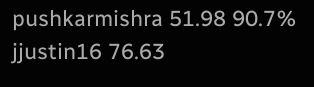pushkarmishra 51.98 90.7%
jjustin16 76.63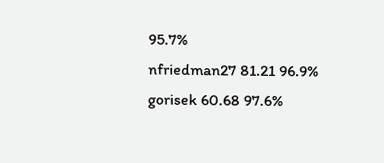95.7%
nfriedman27 81.21 96.9%
gorisek 60.68 97.6%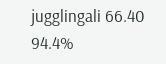jugglingali 66.40 94.4%